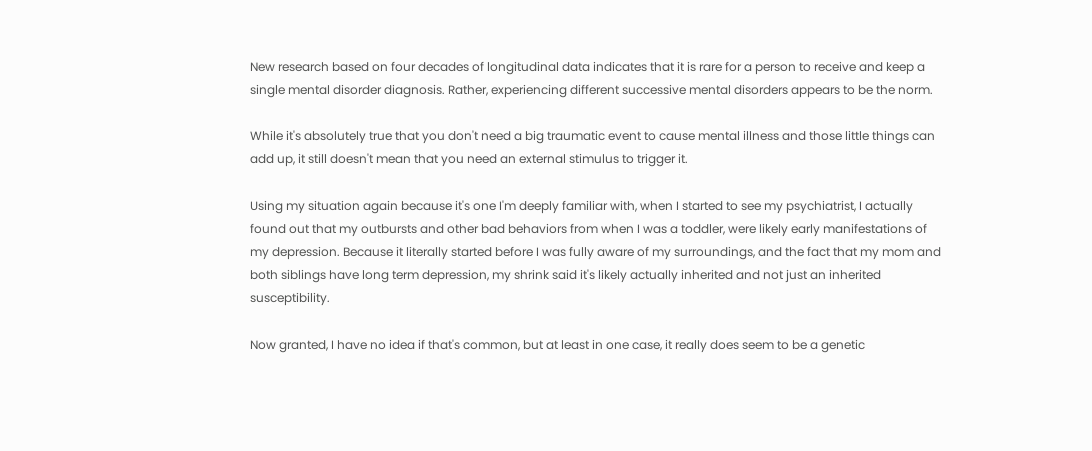New research based on four decades of longitudinal data indicates that it is rare for a person to receive and keep a single mental disorder diagnosis. Rather, experiencing different successive mental disorders appears to be the norm.

While it's absolutely true that you don't need a big traumatic event to cause mental illness and those little things can add up, it still doesn't mean that you need an external stimulus to trigger it.

Using my situation again because it's one I'm deeply familiar with, when I started to see my psychiatrist, I actually found out that my outbursts and other bad behaviors from when I was a toddler, were likely early manifestations of my depression. Because it literally started before I was fully aware of my surroundings, and the fact that my mom and both siblings have long term depression, my shrink said it's likely actually inherited and not just an inherited susceptibility.

Now granted, I have no idea if that's common, but at least in one case, it really does seem to be a genetic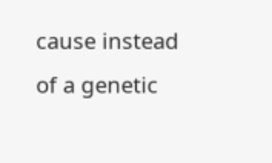cause instead of a genetic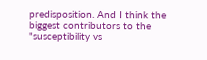predisposition. And I think the biggest contributors to the "susceptibility vs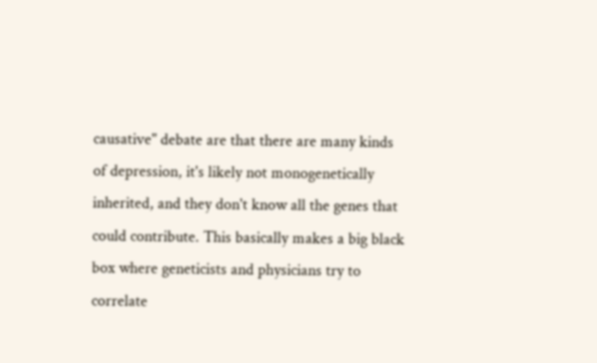causative" debate are that there are many kinds of depression, it's likely not monogenetically inherited, and they don't know all the genes that could contribute. This basically makes a big black box where geneticists and physicians try to correlate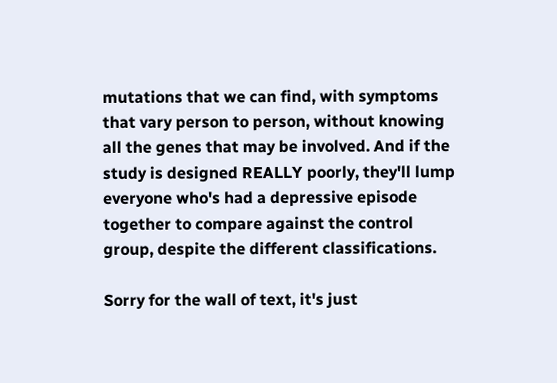mutations that we can find, with symptoms that vary person to person, without knowing all the genes that may be involved. And if the study is designed REALLY poorly, they'll lump everyone who's had a depressive episode together to compare against the control group, despite the different classifications.

Sorry for the wall of text, it's just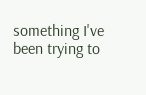something I've been trying to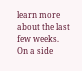learn more about the last few weeks. On a side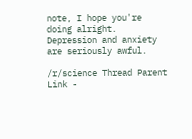note, I hope you're doing alright. Depression and anxiety are seriously awful.

/r/science Thread Parent Link -